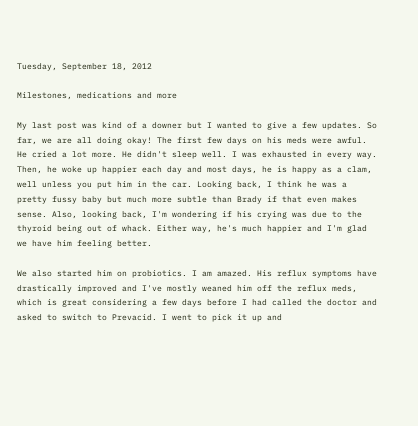Tuesday, September 18, 2012

Milestones, medications and more

My last post was kind of a downer but I wanted to give a few updates. So far, we are all doing okay! The first few days on his meds were awful. He cried a lot more. He didn't sleep well. I was exhausted in every way. Then, he woke up happier each day and most days, he is happy as a clam, well unless you put him in the car. Looking back, I think he was a pretty fussy baby but much more subtle than Brady if that even makes sense. Also, looking back, I'm wondering if his crying was due to the thyroid being out of whack. Either way, he's much happier and I'm glad we have him feeling better.

We also started him on probiotics. I am amazed. His reflux symptoms have drastically improved and I've mostly weaned him off the reflux meds, which is great considering a few days before I had called the doctor and asked to switch to Prevacid. I went to pick it up and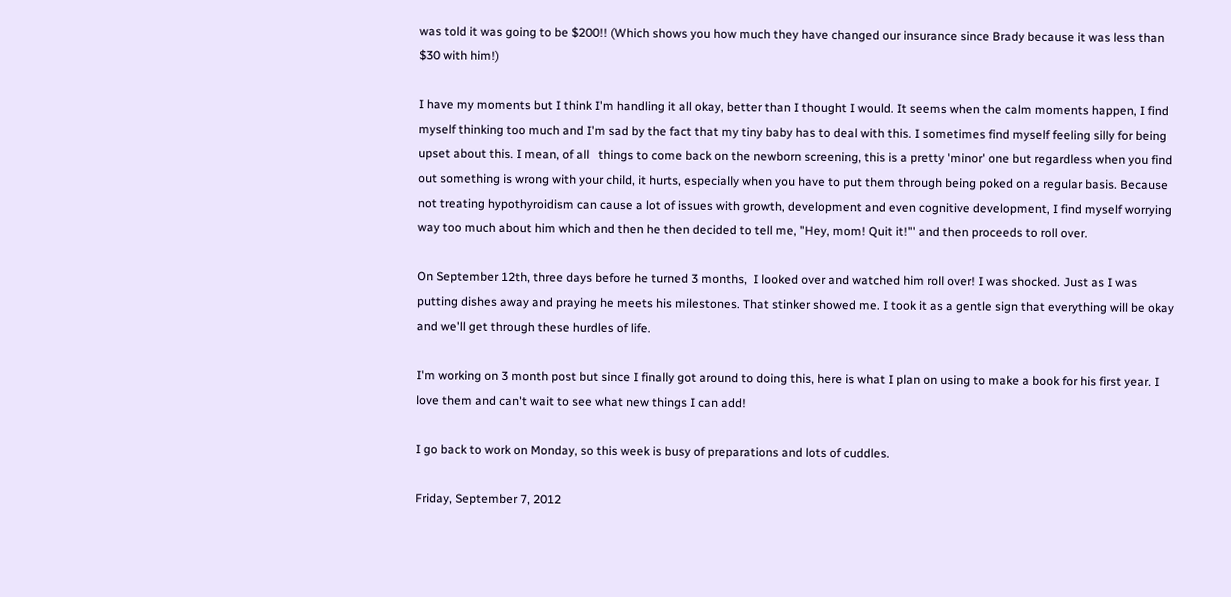was told it was going to be $200!! (Which shows you how much they have changed our insurance since Brady because it was less than $30 with him!)

I have my moments but I think I'm handling it all okay, better than I thought I would. It seems when the calm moments happen, I find myself thinking too much and I'm sad by the fact that my tiny baby has to deal with this. I sometimes find myself feeling silly for being upset about this. I mean, of all   things to come back on the newborn screening, this is a pretty 'minor' one but regardless when you find out something is wrong with your child, it hurts, especially when you have to put them through being poked on a regular basis. Because not treating hypothyroidism can cause a lot of issues with growth, development and even cognitive development, I find myself worrying way too much about him which and then he then decided to tell me, "Hey, mom! Quit it!"' and then proceeds to roll over.

On September 12th, three days before he turned 3 months,  I looked over and watched him roll over! I was shocked. Just as I was putting dishes away and praying he meets his milestones. That stinker showed me. I took it as a gentle sign that everything will be okay and we'll get through these hurdles of life.

I'm working on 3 month post but since I finally got around to doing this, here is what I plan on using to make a book for his first year. I love them and can't wait to see what new things I can add!

I go back to work on Monday, so this week is busy of preparations and lots of cuddles.

Friday, September 7, 2012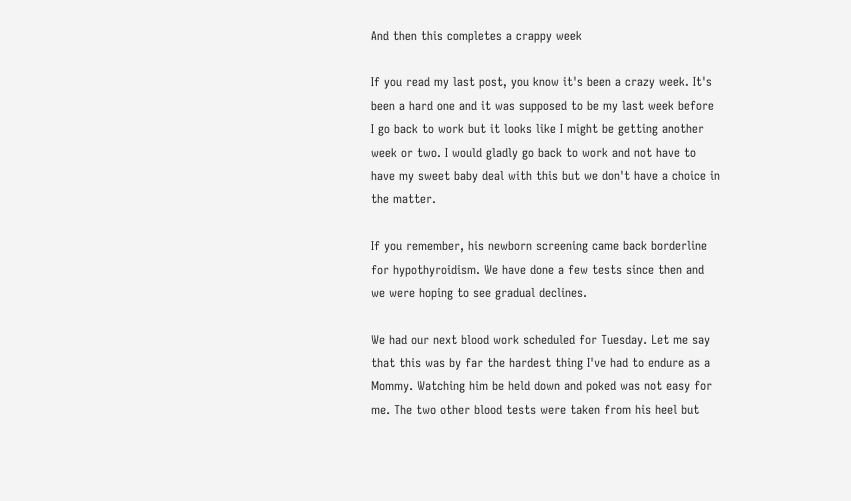And then this completes a crappy week

If you read my last post, you know it's been a crazy week. It's been a hard one and it was supposed to be my last week before I go back to work but it looks like I might be getting another week or two. I would gladly go back to work and not have to have my sweet baby deal with this but we don't have a choice in the matter.

If you remember, his newborn screening came back borderline for hypothyroidism. We have done a few tests since then and we were hoping to see gradual declines.

We had our next blood work scheduled for Tuesday. Let me say that this was by far the hardest thing I've had to endure as a Mommy. Watching him be held down and poked was not easy for me. The two other blood tests were taken from his heel but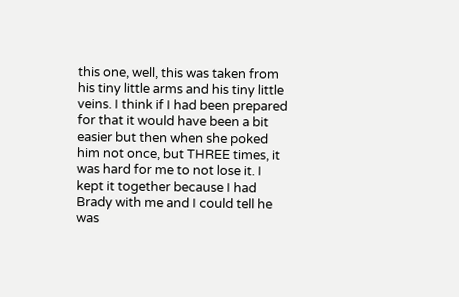this one, well, this was taken from his tiny little arms and his tiny little veins. I think if I had been prepared for that it would have been a bit easier but then when she poked him not once, but THREE times, it was hard for me to not lose it. I kept it together because I had Brady with me and I could tell he was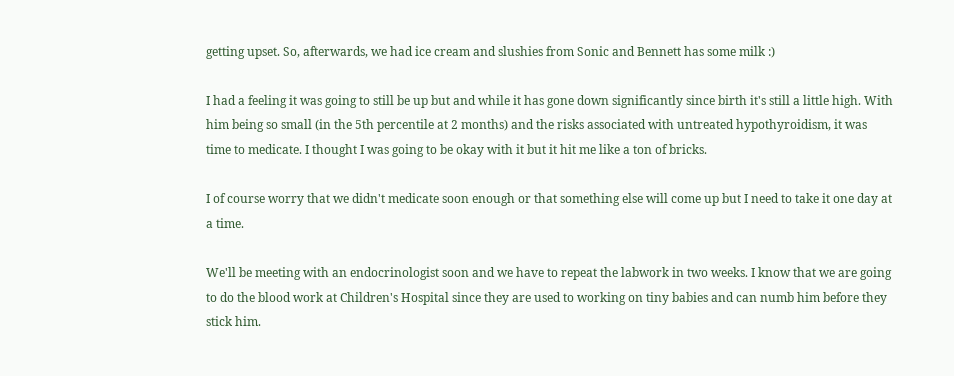getting upset. So, afterwards, we had ice cream and slushies from Sonic and Bennett has some milk :)

I had a feeling it was going to still be up but and while it has gone down significantly since birth it's still a little high. With him being so small (in the 5th percentile at 2 months) and the risks associated with untreated hypothyroidism, it was time to medicate. I thought I was going to be okay with it but it hit me like a ton of bricks.

I of course worry that we didn't medicate soon enough or that something else will come up but I need to take it one day at a time.

We'll be meeting with an endocrinologist soon and we have to repeat the labwork in two weeks. I know that we are going to do the blood work at Children's Hospital since they are used to working on tiny babies and can numb him before they stick him.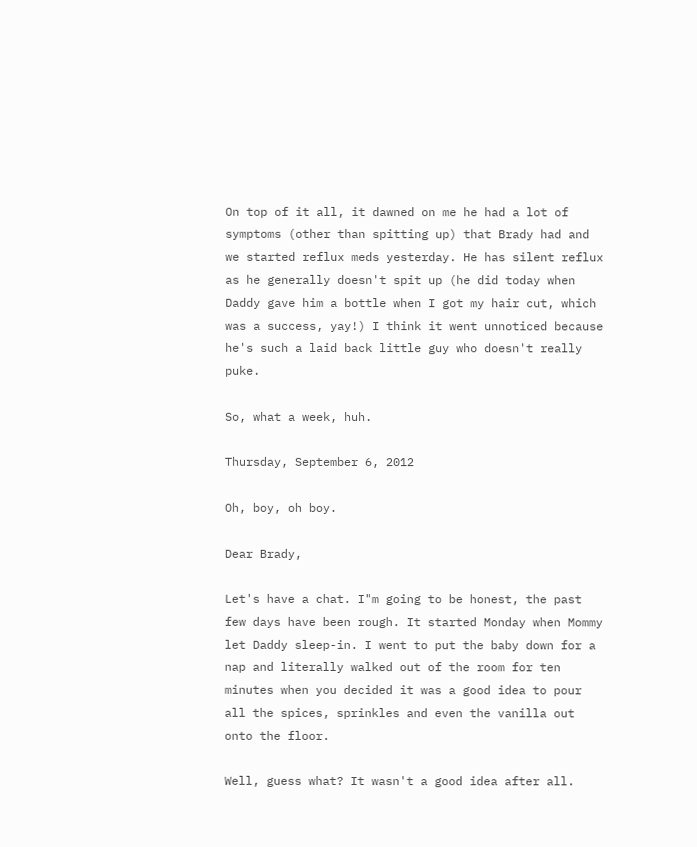On top of it all, it dawned on me he had a lot of symptoms (other than spitting up) that Brady had and we started reflux meds yesterday. He has silent reflux as he generally doesn't spit up (he did today when Daddy gave him a bottle when I got my hair cut, which was a success, yay!) I think it went unnoticed because he's such a laid back little guy who doesn't really puke.

So, what a week, huh.

Thursday, September 6, 2012

Oh, boy, oh boy.

Dear Brady,

Let's have a chat. I"m going to be honest, the past few days have been rough. It started Monday when Mommy let Daddy sleep-in. I went to put the baby down for a nap and literally walked out of the room for ten minutes when you decided it was a good idea to pour all the spices, sprinkles and even the vanilla out onto the floor.

Well, guess what? It wasn't a good idea after all.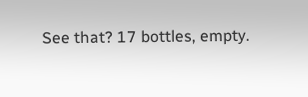See that? 17 bottles, empty.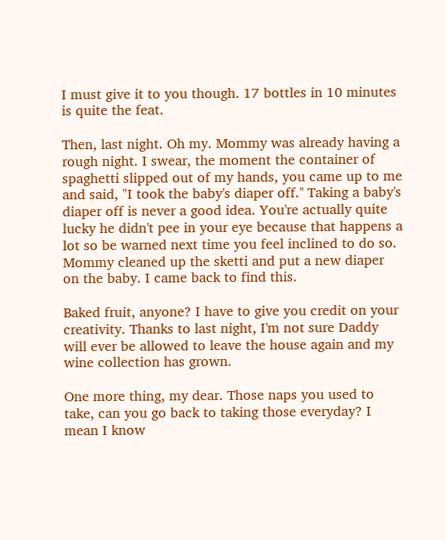I must give it to you though. 17 bottles in 10 minutes is quite the feat.

Then, last night. Oh my. Mommy was already having a rough night. I swear, the moment the container of spaghetti slipped out of my hands, you came up to me and said, "I took the baby's diaper off.'' Taking a baby's diaper off is never a good idea. You're actually quite lucky he didn't pee in your eye because that happens a lot so be warned next time you feel inclined to do so. Mommy cleaned up the sketti and put a new diaper on the baby. I came back to find this.

Baked fruit, anyone? I have to give you credit on your creativity. Thanks to last night, I'm not sure Daddy will ever be allowed to leave the house again and my wine collection has grown.

One more thing, my dear. Those naps you used to take, can you go back to taking those everyday? I mean I know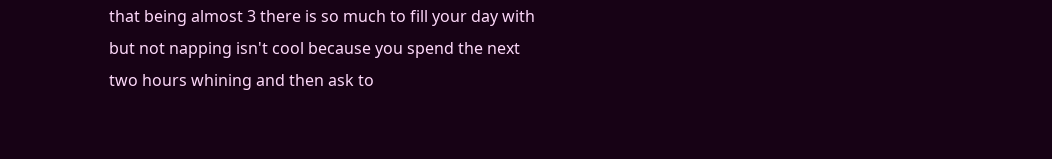that being almost 3 there is so much to fill your day with but not napping isn't cool because you spend the next two hours whining and then ask to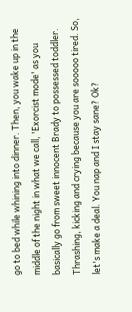go to bed while whining into dinner. Then, you wake up in the middle of the night in what we call, 'Exorcist mode' as you basically go from sweet innocent Brady to possessed toddler. Thrashing, kicking and crying because you are sooooo tired. So, let's make a deal. You nap and I stay sane? Ok?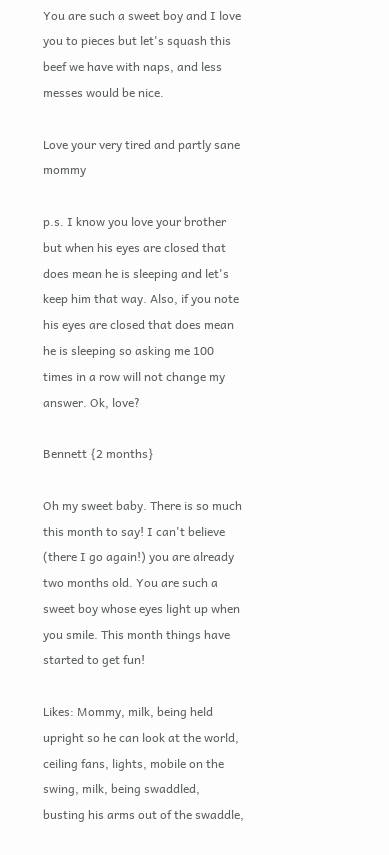You are such a sweet boy and I love you to pieces but let's squash this beef we have with naps, and less messes would be nice.

Love your very tired and partly sane mommy

p.s. I know you love your brother but when his eyes are closed that does mean he is sleeping and let's keep him that way. Also, if you note his eyes are closed that does mean he is sleeping so asking me 100 times in a row will not change my answer. Ok, love?

Bennett {2 months}

Oh my sweet baby. There is so much this month to say! I can't believe (there I go again!) you are already two months old. You are such a sweet boy whose eyes light up when you smile. This month things have started to get fun!

Likes: Mommy, milk, being held upright so he can look at the world, ceiling fans, lights, mobile on the swing, milk, being swaddled, busting his arms out of the swaddle,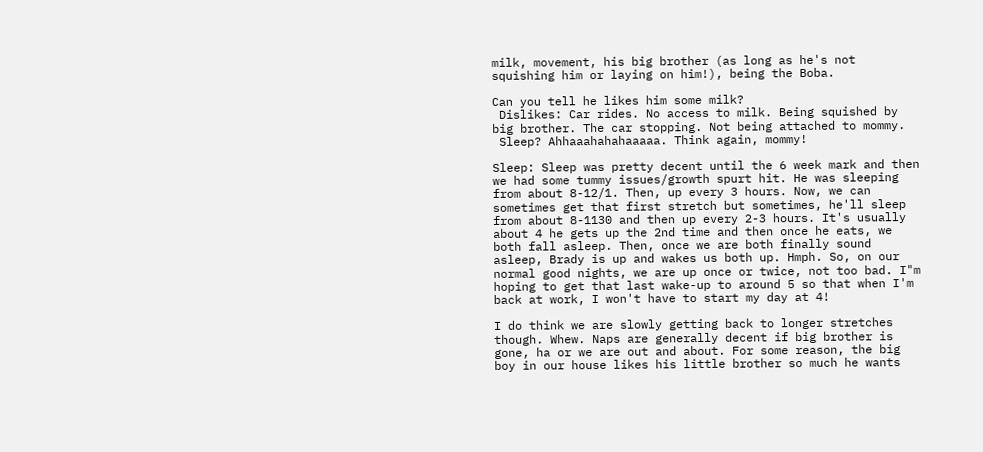milk, movement, his big brother (as long as he's not squishing him or laying on him!), being the Boba.

Can you tell he likes him some milk?
 Dislikes: Car rides. No access to milk. Being squished by big brother. The car stopping. Not being attached to mommy.
 Sleep? Ahhaaahahahaaaaa. Think again, mommy!

Sleep: Sleep was pretty decent until the 6 week mark and then we had some tummy issues/growth spurt hit. He was sleeping from about 8-12/1. Then, up every 3 hours. Now, we can sometimes get that first stretch but sometimes, he'll sleep from about 8-1130 and then up every 2-3 hours. It's usually about 4 he gets up the 2nd time and then once he eats, we both fall asleep. Then, once we are both finally sound asleep, Brady is up and wakes us both up. Hmph. So, on our normal good nights, we are up once or twice, not too bad. I"m hoping to get that last wake-up to around 5 so that when I'm back at work, I won't have to start my day at 4!

I do think we are slowly getting back to longer stretches though. Whew. Naps are generally decent if big brother is gone, ha or we are out and about. For some reason, the big boy in our house likes his little brother so much he wants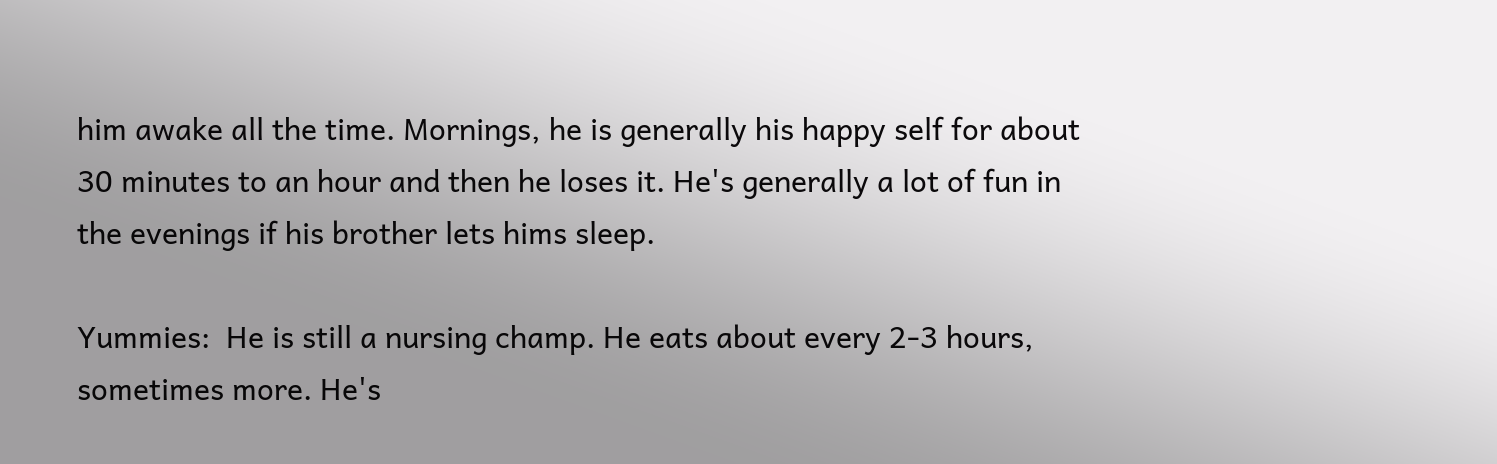him awake all the time. Mornings, he is generally his happy self for about 30 minutes to an hour and then he loses it. He's generally a lot of fun in the evenings if his brother lets hims sleep.

Yummies:  He is still a nursing champ. He eats about every 2-3 hours, sometimes more. He's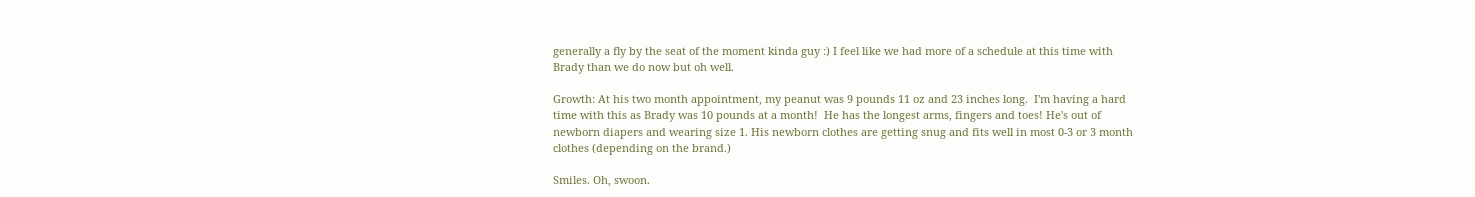generally a fly by the seat of the moment kinda guy :) I feel like we had more of a schedule at this time with Brady than we do now but oh well.

Growth: At his two month appointment, my peanut was 9 pounds 11 oz and 23 inches long.  I'm having a hard time with this as Brady was 10 pounds at a month!  He has the longest arms, fingers and toes! He's out of newborn diapers and wearing size 1. His newborn clothes are getting snug and fits well in most 0-3 or 3 month clothes (depending on the brand.)

Smiles. Oh, swoon.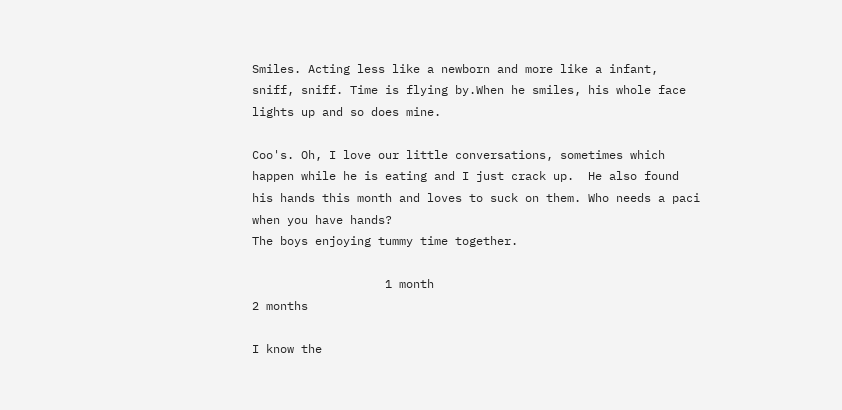Smiles. Acting less like a newborn and more like a infant, sniff, sniff. Time is flying by.When he smiles, his whole face lights up and so does mine.

Coo's. Oh, I love our little conversations, sometimes which happen while he is eating and I just crack up.  He also found his hands this month and loves to suck on them. Who needs a paci when you have hands?
The boys enjoying tummy time together.

                   1 month                                                                    2 months

I know the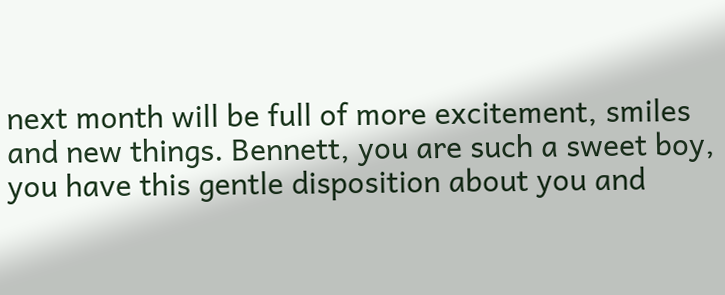next month will be full of more excitement, smiles and new things. Bennett, you are such a sweet boy, you have this gentle disposition about you and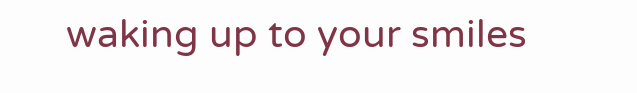waking up to your smiles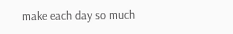make each day so much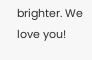brighter. We love you!